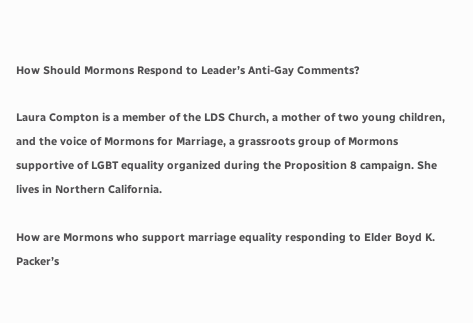How Should Mormons Respond to Leader’s Anti-Gay Comments?

Laura Compton is a member of the LDS Church, a mother of two young children, and the voice of Mormons for Marriage, a grassroots group of Mormons supportive of LGBT equality organized during the Proposition 8 campaign. She lives in Northern California.

How are Mormons who support marriage equality responding to Elder Boyd K. Packer’s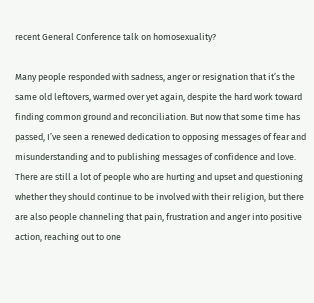recent General Conference talk on homosexuality?

Many people responded with sadness, anger or resignation that it’s the same old leftovers, warmed over yet again, despite the hard work toward finding common ground and reconciliation. But now that some time has passed, I’ve seen a renewed dedication to opposing messages of fear and misunderstanding and to publishing messages of confidence and love. There are still a lot of people who are hurting and upset and questioning whether they should continue to be involved with their religion, but there are also people channeling that pain, frustration and anger into positive action, reaching out to one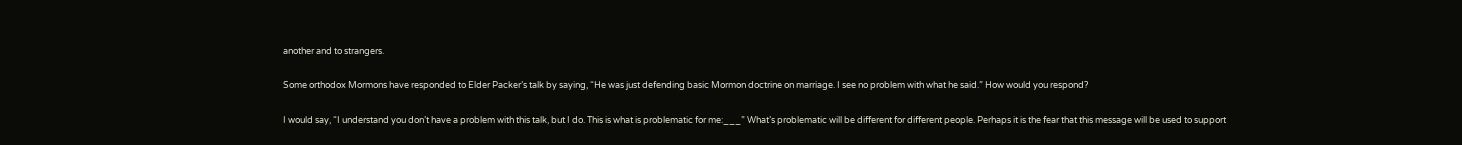another and to strangers.

Some orthodox Mormons have responded to Elder Packer’s talk by saying, “He was just defending basic Mormon doctrine on marriage. I see no problem with what he said.” How would you respond?

I would say, “I understand you don’t have a problem with this talk, but I do. This is what is problematic for me:___” What’s problematic will be different for different people. Perhaps it is the fear that this message will be used to support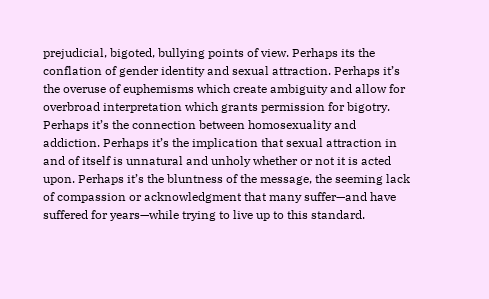prejudicial, bigoted, bullying points of view. Perhaps its the conflation of gender identity and sexual attraction. Perhaps it’s the overuse of euphemisms which create ambiguity and allow for overbroad interpretation which grants permission for bigotry. Perhaps it’s the connection between homosexuality and addiction. Perhaps it’s the implication that sexual attraction in and of itself is unnatural and unholy whether or not it is acted upon. Perhaps it’s the bluntness of the message, the seeming lack of compassion or acknowledgment that many suffer—and have suffered for years—while trying to live up to this standard.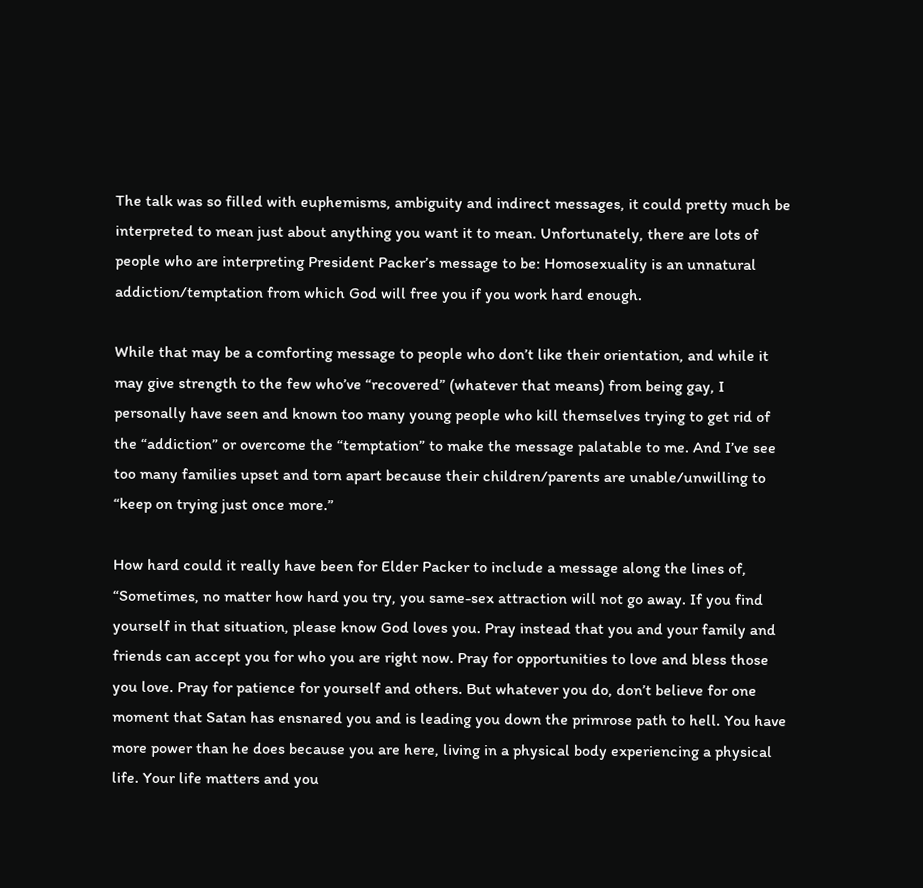The talk was so filled with euphemisms, ambiguity and indirect messages, it could pretty much be interpreted to mean just about anything you want it to mean. Unfortunately, there are lots of people who are interpreting President Packer’s message to be: Homosexuality is an unnatural addiction/temptation from which God will free you if you work hard enough.

While that may be a comforting message to people who don’t like their orientation, and while it may give strength to the few who’ve “recovered” (whatever that means) from being gay, I personally have seen and known too many young people who kill themselves trying to get rid of the “addiction” or overcome the “temptation” to make the message palatable to me. And I’ve see too many families upset and torn apart because their children/parents are unable/unwilling to “keep on trying just once more.”

How hard could it really have been for Elder Packer to include a message along the lines of, “Sometimes, no matter how hard you try, you same-sex attraction will not go away. If you find yourself in that situation, please know God loves you. Pray instead that you and your family and friends can accept you for who you are right now. Pray for opportunities to love and bless those you love. Pray for patience for yourself and others. But whatever you do, don’t believe for one moment that Satan has ensnared you and is leading you down the primrose path to hell. You have more power than he does because you are here, living in a physical body experiencing a physical life. Your life matters and you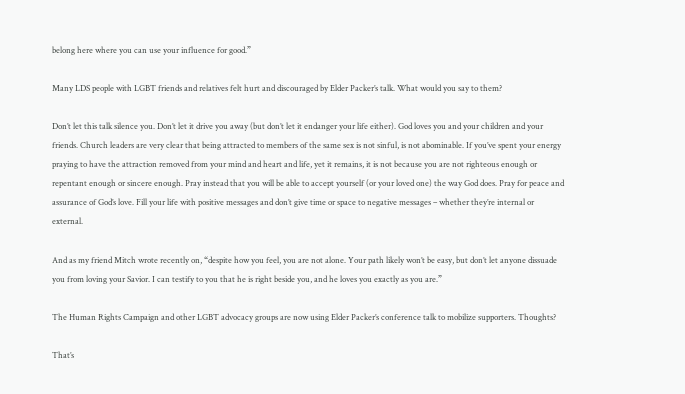belong here where you can use your influence for good.”

Many LDS people with LGBT friends and relatives felt hurt and discouraged by Elder Packer’s talk. What would you say to them?

Don’t let this talk silence you. Don’t let it drive you away (but don’t let it endanger your life either). God loves you and your children and your friends. Church leaders are very clear that being attracted to members of the same sex is not sinful, is not abominable. If you’ve spent your energy praying to have the attraction removed from your mind and heart and life, yet it remains, it is not because you are not righteous enough or repentant enough or sincere enough. Pray instead that you will be able to accept yourself (or your loved one) the way God does. Pray for peace and assurance of God’s love. Fill your life with positive messages and don’t give time or space to negative messages – whether they’re internal or external.

And as my friend Mitch wrote recently on, “despite how you feel, you are not alone. Your path likely won’t be easy, but don’t let anyone dissuade you from loving your Savior. I can testify to you that he is right beside you, and he loves you exactly as you are.”

The Human Rights Campaign and other LGBT advocacy groups are now using Elder Packer’s conference talk to mobilize supporters. Thoughts?

That’s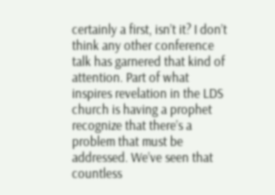certainly a first, isn’t it? I don’t think any other conference talk has garnered that kind of attention. Part of what inspires revelation in the LDS church is having a prophet recognize that there’s a problem that must be addressed. We’ve seen that countless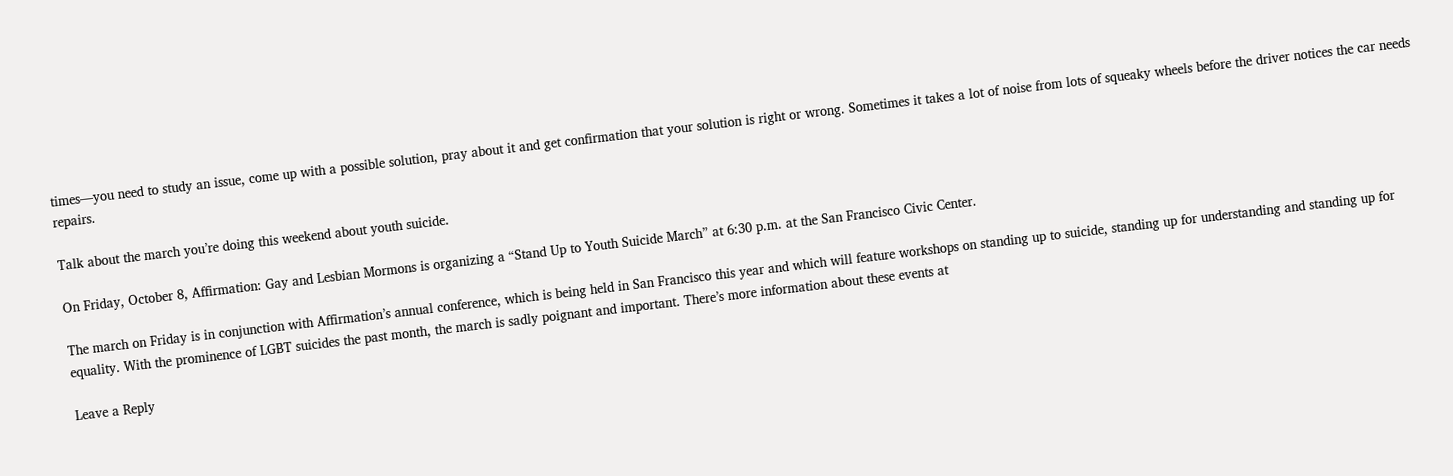times—you need to study an issue, come up with a possible solution, pray about it and get confirmation that your solution is right or wrong. Sometimes it takes a lot of noise from lots of squeaky wheels before the driver notices the car needs repairs.

Talk about the march you’re doing this weekend about youth suicide.

On Friday, October 8, Affirmation: Gay and Lesbian Mormons is organizing a “Stand Up to Youth Suicide March” at 6:30 p.m. at the San Francisco Civic Center.

The march on Friday is in conjunction with Affirmation’s annual conference, which is being held in San Francisco this year and which will feature workshops on standing up to suicide, standing up for understanding and standing up for equality. With the prominence of LGBT suicides the past month, the march is sadly poignant and important. There’s more information about these events at

Leave a Reply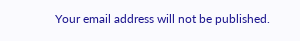Your email address will not be published.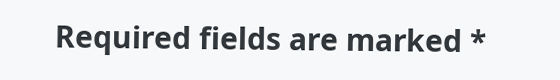Required fields are marked *